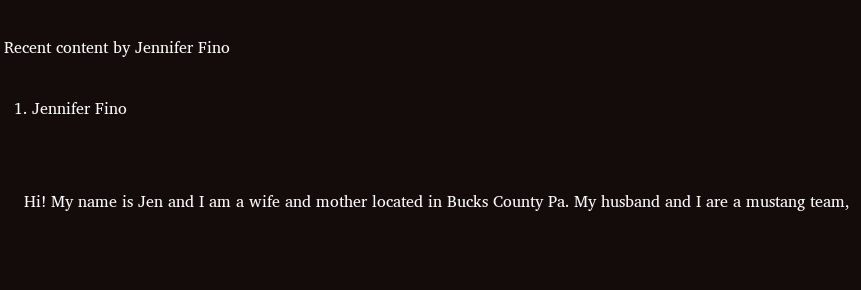Recent content by Jennifer Fino

  1. Jennifer Fino


    Hi! My name is Jen and I am a wife and mother located in Bucks County Pa. My husband and I are a mustang team,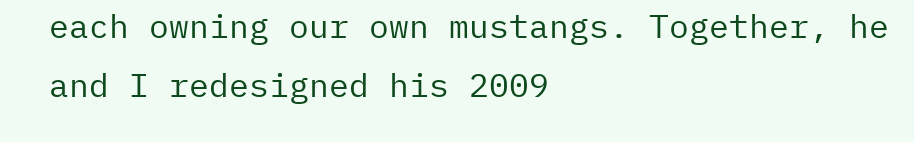each owning our own mustangs. Together, he and I redesigned his 2009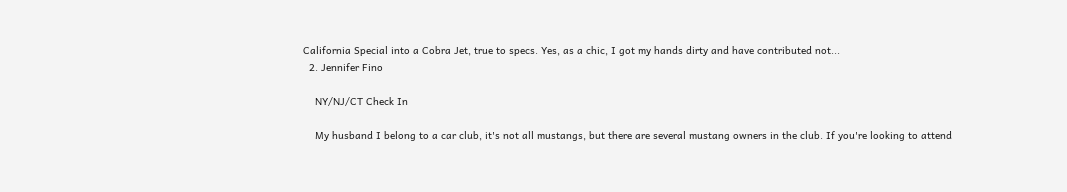California Special into a Cobra Jet, true to specs. Yes, as a chic, I got my hands dirty and have contributed not...
  2. Jennifer Fino

    NY/NJ/CT Check In

    My husband I belong to a car club, it's not all mustangs, but there are several mustang owners in the club. If you're looking to attend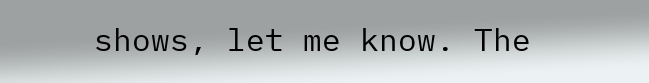shows, let me know. The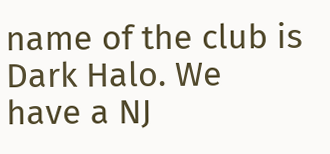name of the club is Dark Halo. We have a NJ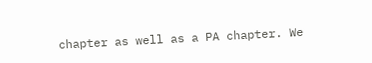chapter as well as a PA chapter. We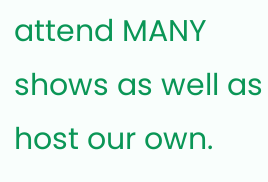attend MANY shows as well as host our own.